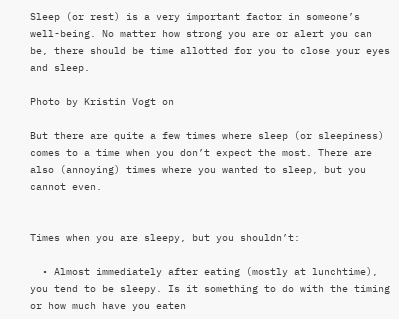Sleep (or rest) is a very important factor in someone’s well-being. No matter how strong you are or alert you can be, there should be time allotted for you to close your eyes and sleep.

Photo by Kristin Vogt on

But there are quite a few times where sleep (or sleepiness) comes to a time when you don’t expect the most. There are also (annoying) times where you wanted to sleep, but you cannot even.


Times when you are sleepy, but you shouldn’t:

  • Almost immediately after eating (mostly at lunchtime), you tend to be sleepy. Is it something to do with the timing or how much have you eaten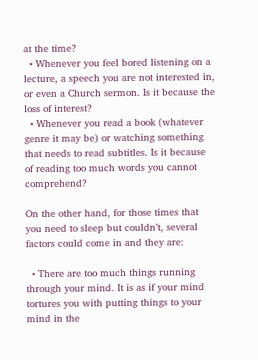at the time?
  • Whenever you feel bored listening on a lecture, a speech you are not interested in, or even a Church sermon. Is it because the loss of interest?
  • Whenever you read a book (whatever genre it may be) or watching something that needs to read subtitles. Is it because of reading too much words you cannot comprehend?

On the other hand, for those times that you need to sleep but couldn’t, several factors could come in and they are:

  • There are too much things running through your mind. It is as if your mind tortures you with putting things to your mind in the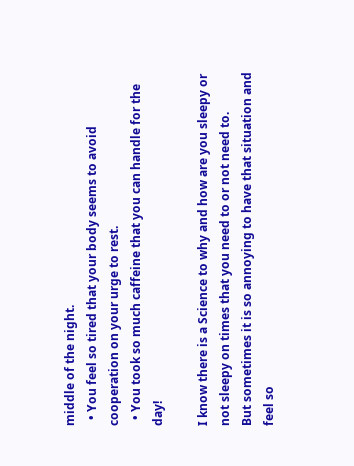middle of the night.
  • You feel so tired that your body seems to avoid cooperation on your urge to rest.
  • You took so much caffeine that you can handle for the day!

I know there is a Science to why and how are you sleepy or not sleepy on times that you need to or not need to.
But sometimes it is so annoying to have that situation and feel so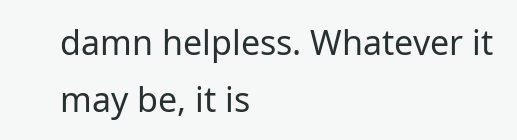damn helpless. Whatever it may be, it is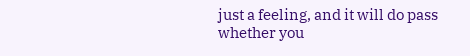just a feeling, and it will do pass whether you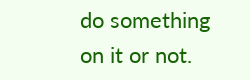do something on it or not.